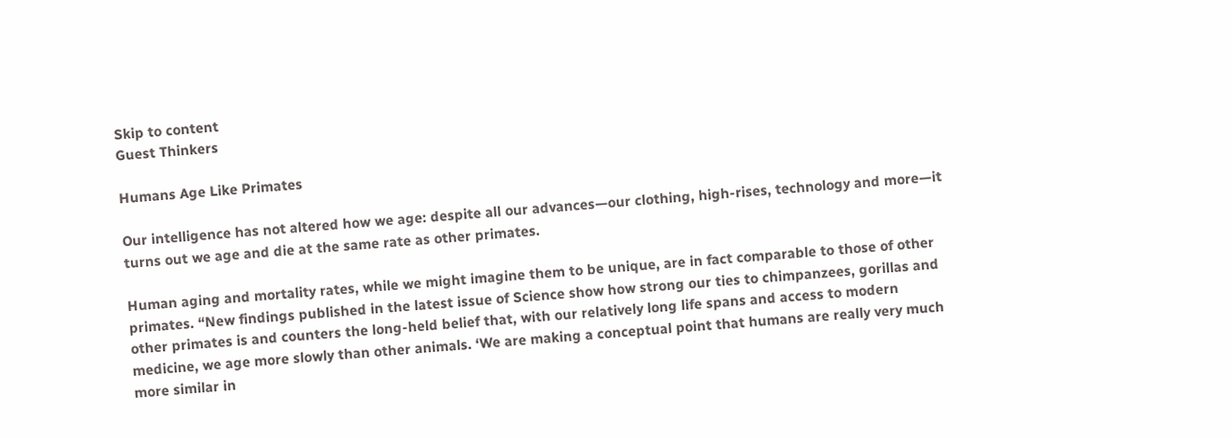Skip to content
Guest Thinkers

Humans Age Like Primates

Our intelligence has not altered how we age: despite all our advances—our clothing, high-rises, technology and more—it turns out we age and die at the same rate as other primates.

Human aging and mortality rates, while we might imagine them to be unique, are in fact comparable to those of other primates. “New findings published in the latest issue of Science show how strong our ties to chimpanzees, gorillas and other primates is and counters the long-held belief that, with our relatively long life spans and access to modern medicine, we age more slowly than other animals. ‘We are making a conceptual point that humans are really very much more similar in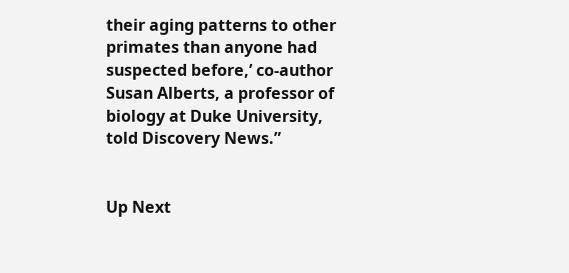their aging patterns to other primates than anyone had suspected before,’ co-author Susan Alberts, a professor of biology at Duke University, told Discovery News.”


Up Next